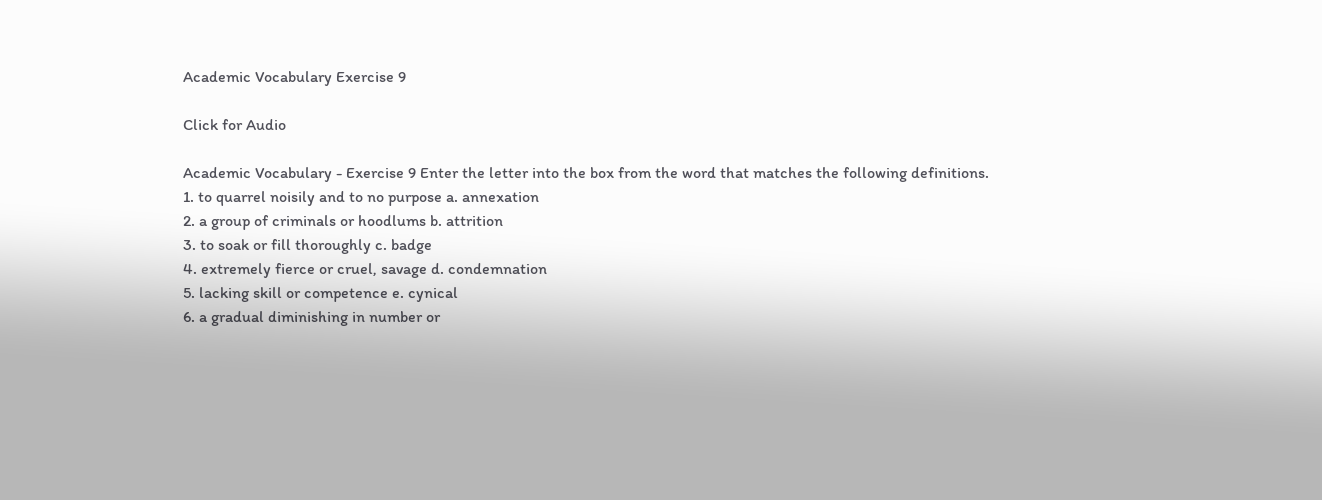Academic Vocabulary Exercise 9

Click for Audio

Academic Vocabulary - Exercise 9 Enter the letter into the box from the word that matches the following definitions.
1. to quarrel noisily and to no purpose a. annexation
2. a group of criminals or hoodlums b. attrition
3. to soak or fill thoroughly c. badge
4. extremely fierce or cruel, savage d. condemnation
5. lacking skill or competence e. cynical
6. a gradual diminishing in number or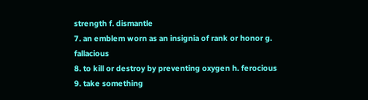strength f. dismantle
7. an emblem worn as an insignia of rank or honor g. fallacious
8. to kill or destroy by preventing oxygen h. ferocious
9. take something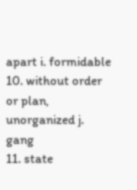apart i. formidable
10. without order or plan, unorganized j. gang
11. state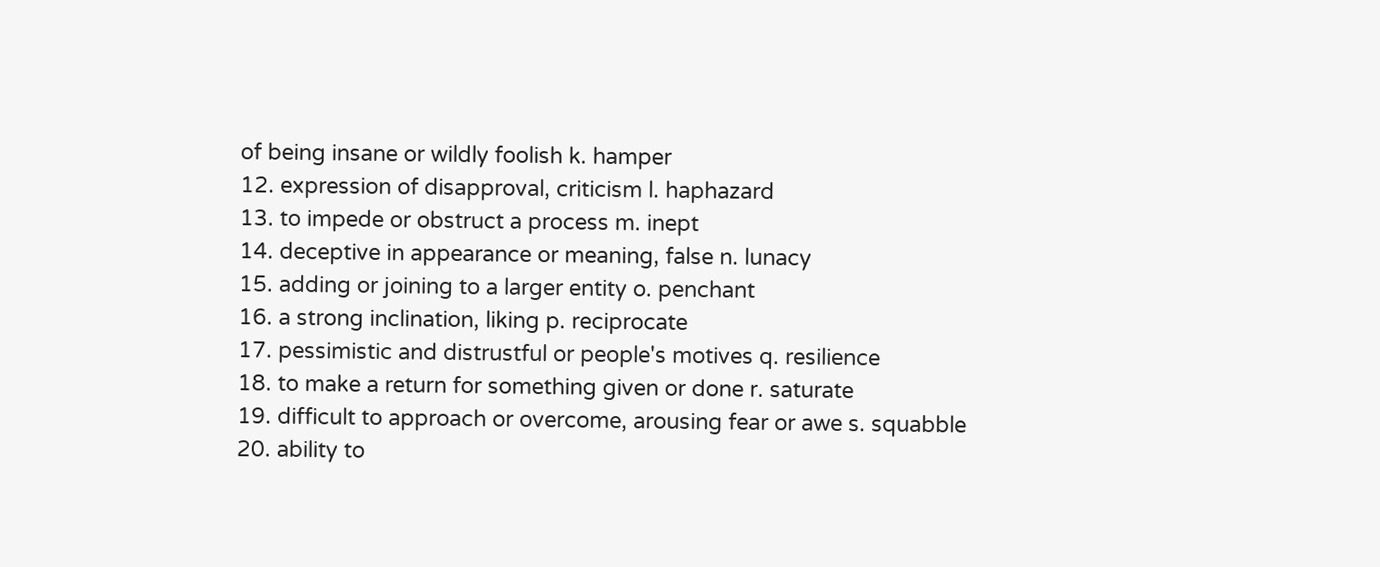of being insane or wildly foolish k. hamper
12. expression of disapproval, criticism l. haphazard
13. to impede or obstruct a process m. inept
14. deceptive in appearance or meaning, false n. lunacy
15. adding or joining to a larger entity o. penchant
16. a strong inclination, liking p. reciprocate
17. pessimistic and distrustful or people's motives q. resilience
18. to make a return for something given or done r. saturate
19. difficult to approach or overcome, arousing fear or awe s. squabble
20. ability to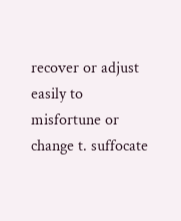recover or adjust easily to misfortune or change t. suffocate